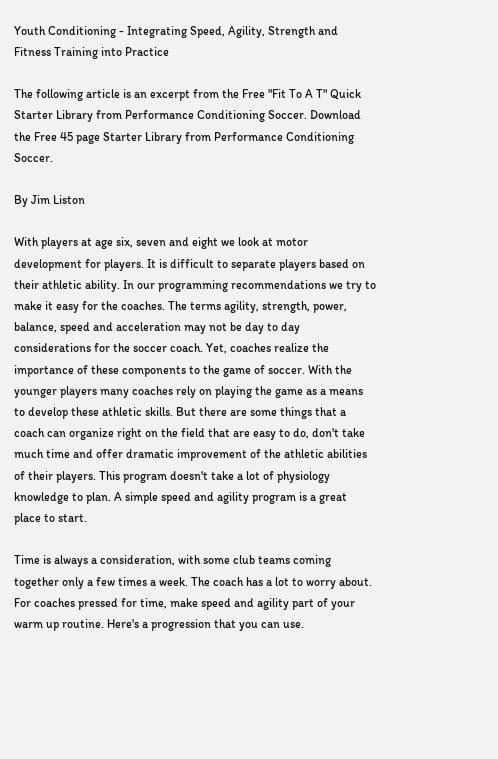Youth Conditioning - Integrating Speed, Agility, Strength and Fitness Training into Practice

The following article is an excerpt from the Free "Fit To A T" Quick Starter Library from Performance Conditioning Soccer. Download the Free 45 page Starter Library from Performance Conditioning Soccer.

By Jim Liston

With players at age six, seven and eight we look at motor development for players. It is difficult to separate players based on their athletic ability. In our programming recommendations we try to make it easy for the coaches. The terms agility, strength, power, balance, speed and acceleration may not be day to day considerations for the soccer coach. Yet, coaches realize the importance of these components to the game of soccer. With the younger players many coaches rely on playing the game as a means to develop these athletic skills. But there are some things that a coach can organize right on the field that are easy to do, don't take much time and offer dramatic improvement of the athletic abilities of their players. This program doesn't take a lot of physiology knowledge to plan. A simple speed and agility program is a great place to start.

Time is always a consideration, with some club teams coming together only a few times a week. The coach has a lot to worry about. For coaches pressed for time, make speed and agility part of your warm up routine. Here's a progression that you can use.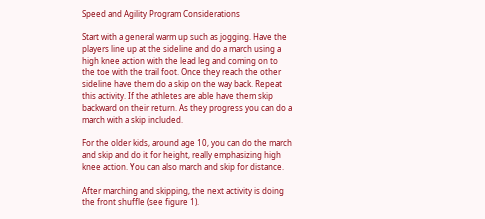Speed and Agility Program Considerations

Start with a general warm up such as jogging. Have the players line up at the sideline and do a march using a high knee action with the lead leg and coming on to the toe with the trail foot. Once they reach the other sideline have them do a skip on the way back. Repeat this activity. If the athletes are able have them skip backward on their return. As they progress you can do a march with a skip included.

For the older kids, around age 10, you can do the march and skip and do it for height, really emphasizing high knee action. You can also march and skip for distance.

After marching and skipping, the next activity is doing the front shuffle (see figure 1).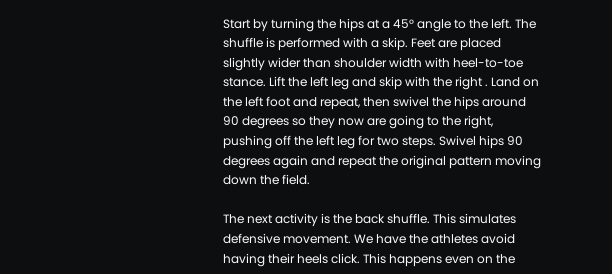Start by turning the hips at a 45° angle to the left. The shuffle is performed with a skip. Feet are placed slightly wider than shoulder width with heel-to-toe stance. Lift the left leg and skip with the right . Land on the left foot and repeat, then swivel the hips around 90 degrees so they now are going to the right, pushing off the left leg for two steps. Swivel hips 90 degrees again and repeat the original pattern moving down the field.

The next activity is the back shuffle. This simulates defensive movement. We have the athletes avoid having their heels click. This happens even on the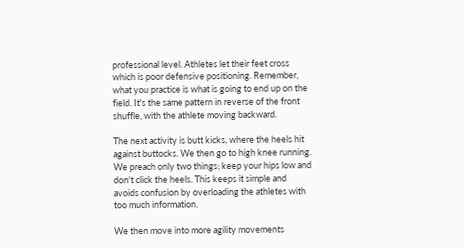professional level. Athletes let their feet cross which is poor defensive positioning. Remember, what you practice is what is going to end up on the field. It's the same pattern in reverse of the front shuffle, with the athlete moving backward.

The next activity is butt kicks, where the heels hit against buttocks. We then go to high knee running. We preach only two things; keep your hips low and don't click the heels. This keeps it simple and avoids confusion by overloading the athletes with too much information.

We then move into more agility movements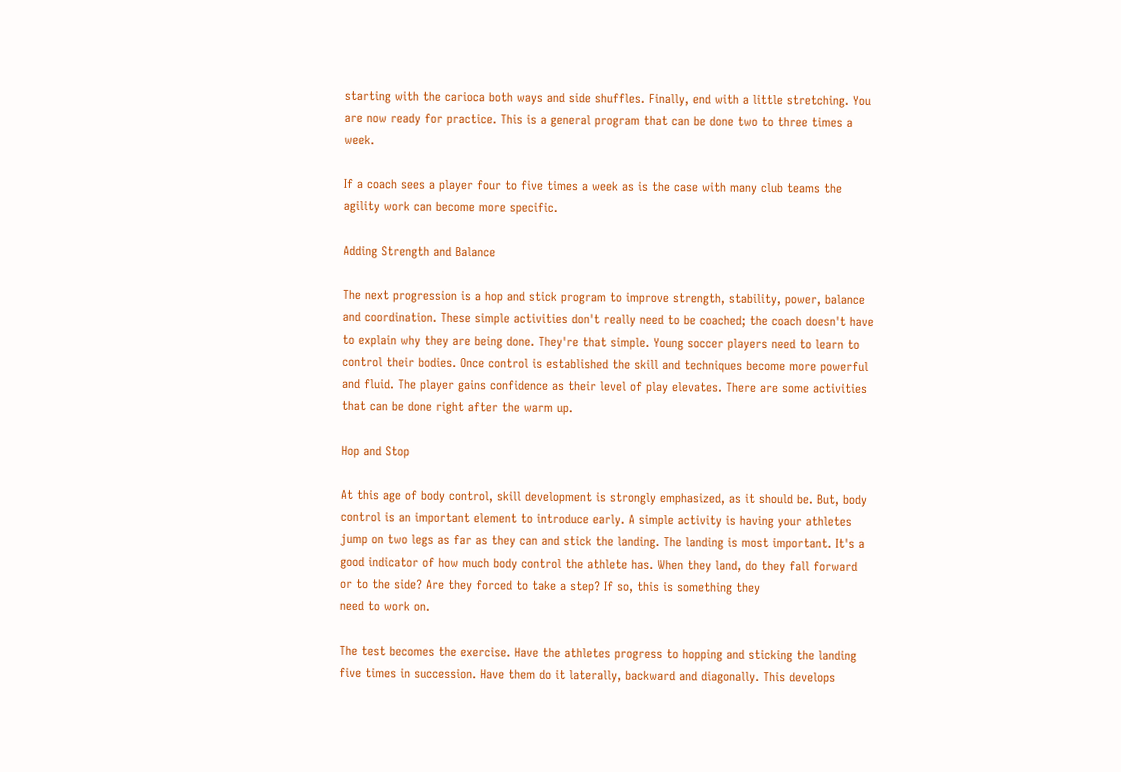starting with the carioca both ways and side shuffles. Finally, end with a little stretching. You are now ready for practice. This is a general program that can be done two to three times a week.

If a coach sees a player four to five times a week as is the case with many club teams the agility work can become more specific.

Adding Strength and Balance

The next progression is a hop and stick program to improve strength, stability, power, balance and coordination. These simple activities don't really need to be coached; the coach doesn't have to explain why they are being done. They're that simple. Young soccer players need to learn to control their bodies. Once control is established the skill and techniques become more powerful and fluid. The player gains confidence as their level of play elevates. There are some activities that can be done right after the warm up.

Hop and Stop

At this age of body control, skill development is strongly emphasized, as it should be. But, body control is an important element to introduce early. A simple activity is having your athletes jump on two legs as far as they can and stick the landing. The landing is most important. It's a good indicator of how much body control the athlete has. When they land, do they fall forward or to the side? Are they forced to take a step? If so, this is something they
need to work on.

The test becomes the exercise. Have the athletes progress to hopping and sticking the landing five times in succession. Have them do it laterally, backward and diagonally. This develops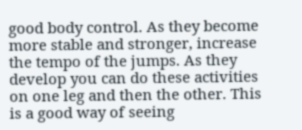good body control. As they become more stable and stronger, increase the tempo of the jumps. As they develop you can do these activities on one leg and then the other. This is a good way of seeing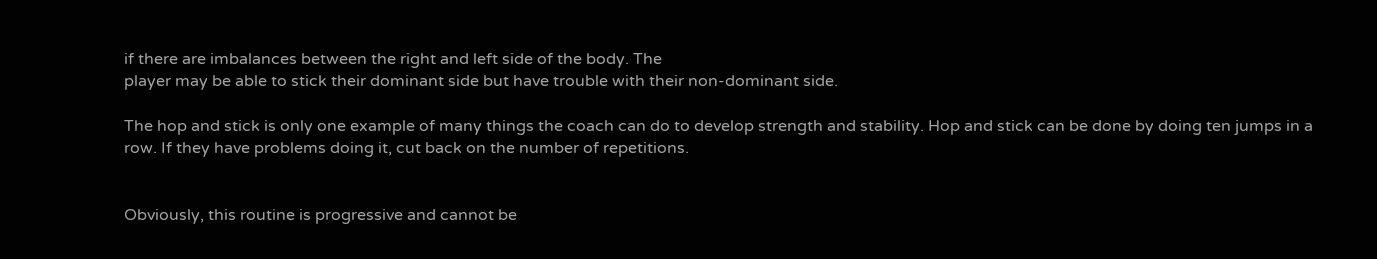if there are imbalances between the right and left side of the body. The
player may be able to stick their dominant side but have trouble with their non-dominant side.

The hop and stick is only one example of many things the coach can do to develop strength and stability. Hop and stick can be done by doing ten jumps in a row. If they have problems doing it, cut back on the number of repetitions.


Obviously, this routine is progressive and cannot be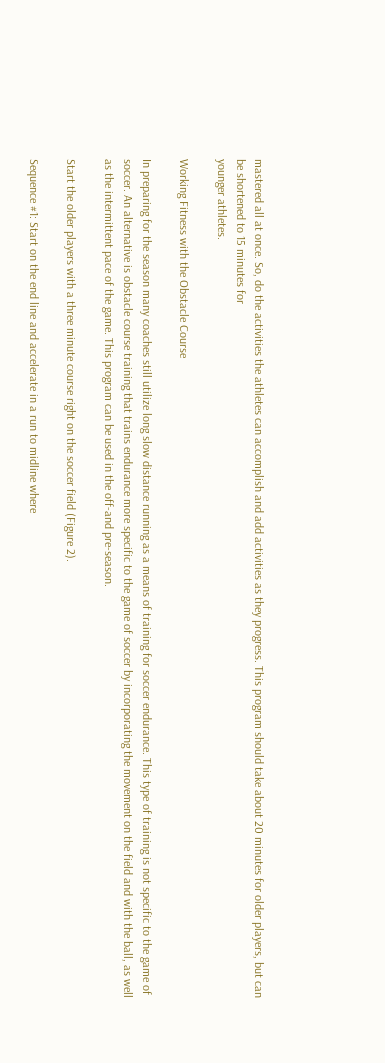mastered all at once. So, do the activities the athletes can accomplish and add activities as they progress. This program should take about 20 minutes for older players, but can be shortened to 15 minutes for
younger athletes.

Working Fitness with the Obstacle Course

In preparing for the season many coaches still utilize long slow distance running as a means of training for soccer endurance. This type of training is not specific to the game of soccer. An alternative is obstacle course training that trains endurance more specific to the game of soccer by incorporating the movement on the field and with the ball, as well as the intermittent pace of the game. This program can be used in the off-and pre-season.

Start the older players with a three minute course right on the soccer field (Figure 2).

Sequence #1: Start on the end line and accelerate in a run to midline where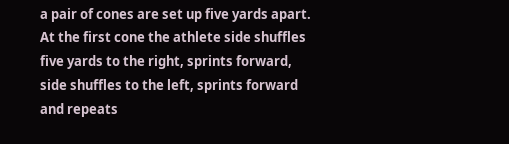a pair of cones are set up five yards apart. At the first cone the athlete side shuffles five yards to the right, sprints forward, side shuffles to the left, sprints forward and repeats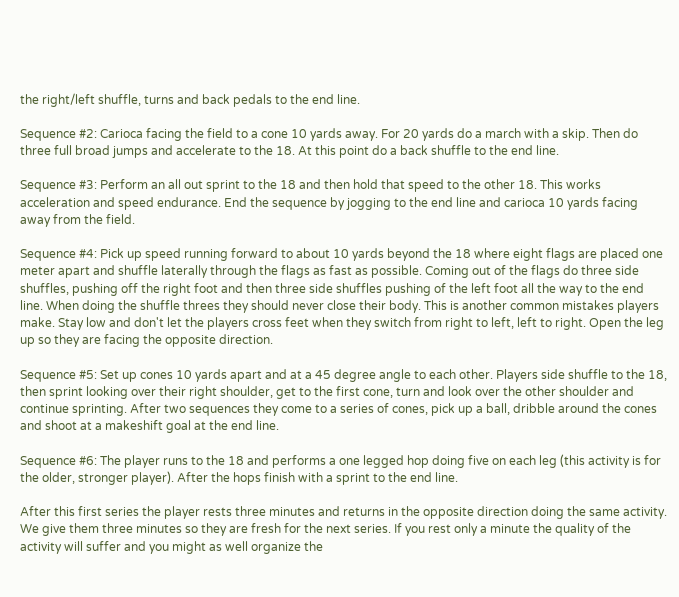the right/left shuffle, turns and back pedals to the end line.

Sequence #2: Carioca facing the field to a cone 10 yards away. For 20 yards do a march with a skip. Then do three full broad jumps and accelerate to the 18. At this point do a back shuffle to the end line.

Sequence #3: Perform an all out sprint to the 18 and then hold that speed to the other 18. This works acceleration and speed endurance. End the sequence by jogging to the end line and carioca 10 yards facing away from the field.

Sequence #4: Pick up speed running forward to about 10 yards beyond the 18 where eight flags are placed one meter apart and shuffle laterally through the flags as fast as possible. Coming out of the flags do three side shuffles, pushing off the right foot and then three side shuffles pushing of the left foot all the way to the end line. When doing the shuffle threes they should never close their body. This is another common mistakes players make. Stay low and don't let the players cross feet when they switch from right to left, left to right. Open the leg up so they are facing the opposite direction.

Sequence #5: Set up cones 10 yards apart and at a 45 degree angle to each other. Players side shuffle to the 18, then sprint looking over their right shoulder, get to the first cone, turn and look over the other shoulder and continue sprinting. After two sequences they come to a series of cones, pick up a ball, dribble around the cones and shoot at a makeshift goal at the end line.

Sequence #6: The player runs to the 18 and performs a one legged hop doing five on each leg (this activity is for the older, stronger player). After the hops finish with a sprint to the end line.

After this first series the player rests three minutes and returns in the opposite direction doing the same activity. We give them three minutes so they are fresh for the next series. If you rest only a minute the quality of the activity will suffer and you might as well organize the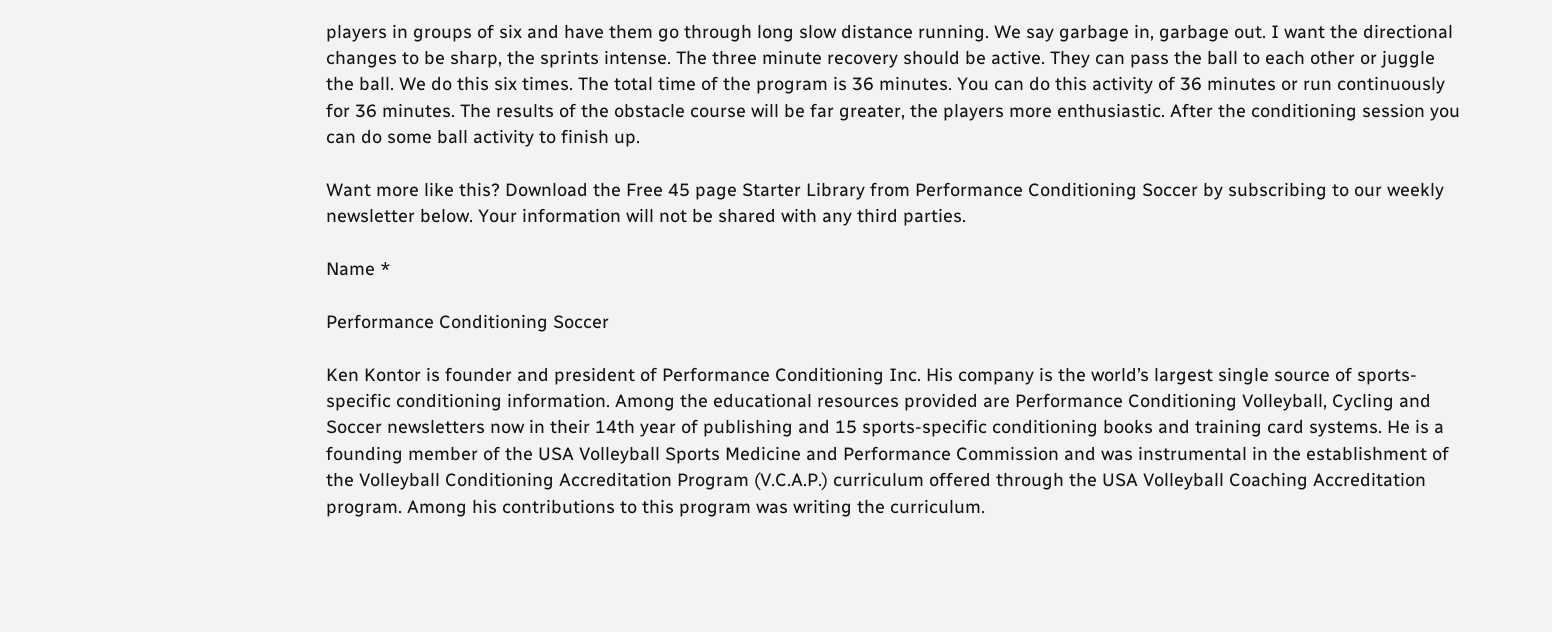players in groups of six and have them go through long slow distance running. We say garbage in, garbage out. I want the directional changes to be sharp, the sprints intense. The three minute recovery should be active. They can pass the ball to each other or juggle the ball. We do this six times. The total time of the program is 36 minutes. You can do this activity of 36 minutes or run continuously for 36 minutes. The results of the obstacle course will be far greater, the players more enthusiastic. After the conditioning session you can do some ball activity to finish up.

Want more like this? Download the Free 45 page Starter Library from Performance Conditioning Soccer by subscribing to our weekly newsletter below. Your information will not be shared with any third parties.

Name *

Performance Conditioning Soccer

Ken Kontor is founder and president of Performance Conditioning Inc. His company is the world’s largest single source of sports-specific conditioning information. Among the educational resources provided are Performance Conditioning Volleyball, Cycling and Soccer newsletters now in their 14th year of publishing and 15 sports-specific conditioning books and training card systems. He is a founding member of the USA Volleyball Sports Medicine and Performance Commission and was instrumental in the establishment of the Volleyball Conditioning Accreditation Program (V.C.A.P.) curriculum offered through the USA Volleyball Coaching Accreditation program. Among his contributions to this program was writing the curriculum.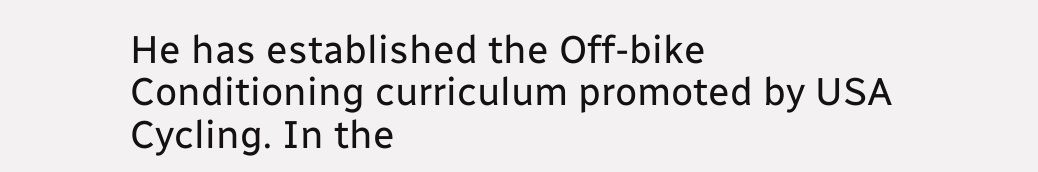He has established the Off-bike Conditioning curriculum promoted by USA Cycling. In the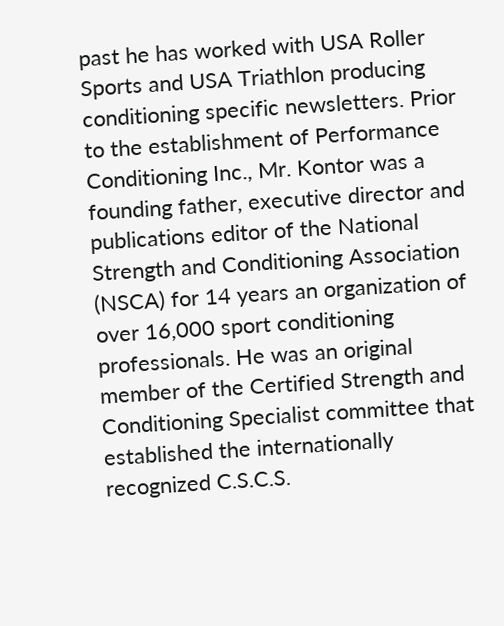past he has worked with USA Roller Sports and USA Triathlon producing conditioning specific newsletters. Prior to the establishment of Performance Conditioning Inc., Mr. Kontor was a founding father, executive director and publications editor of the National Strength and Conditioning Association (NSCA) for 14 years an organization of over 16,000 sport conditioning professionals. He was an original member of the Certified Strength and Conditioning Specialist committee that established the internationally recognized C.S.C.S.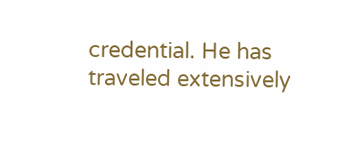credential. He has traveled extensively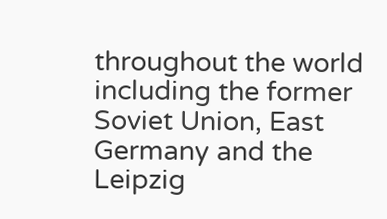throughout the world including the former Soviet Union, East Germany and the Leipzig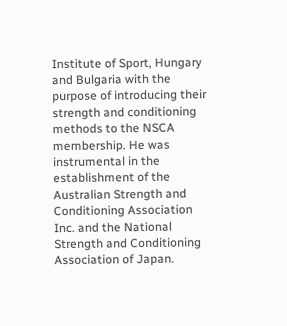Institute of Sport, Hungary and Bulgaria with the purpose of introducing their strength and conditioning methods to the NSCA membership. He was instrumental in the establishment of the Australian Strength and Conditioning Association Inc. and the National Strength and Conditioning Association of Japan.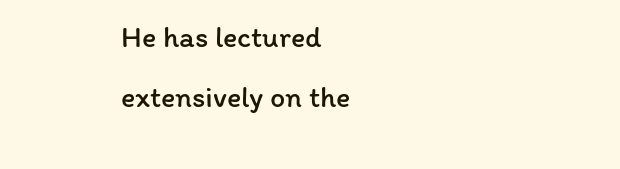He has lectured extensively on the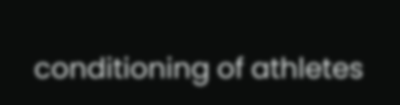conditioning of athletes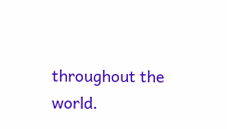throughout the world.